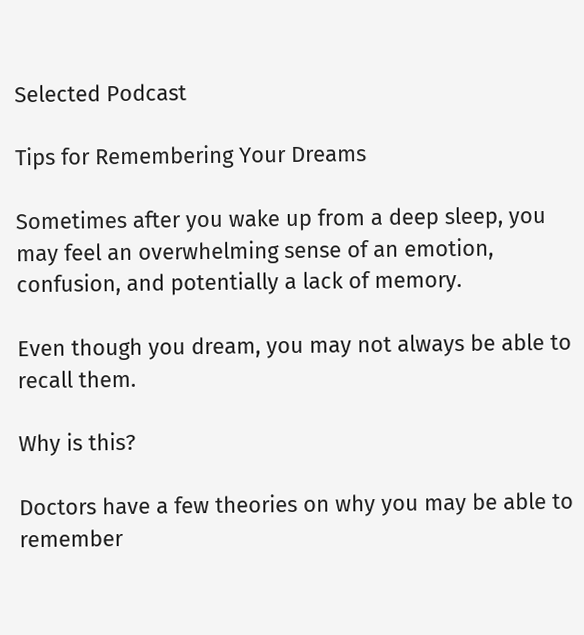Selected Podcast

Tips for Remembering Your Dreams

Sometimes after you wake up from a deep sleep, you may feel an overwhelming sense of an emotion, confusion, and potentially a lack of memory.

Even though you dream, you may not always be able to recall them.

Why is this?

Doctors have a few theories on why you may be able to remember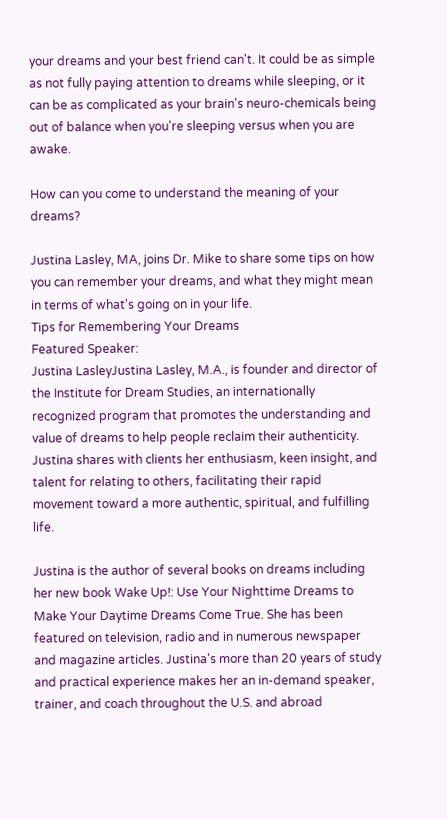your dreams and your best friend can't. It could be as simple as not fully paying attention to dreams while sleeping, or it can be as complicated as your brain's neuro-chemicals being out of balance when you're sleeping versus when you are awake.

How can you come to understand the meaning of your dreams?

Justina Lasley, MA, joins Dr. Mike to share some tips on how you can remember your dreams, and what they might mean in terms of what's going on in your life.
Tips for Remembering Your Dreams
Featured Speaker:
Justina LasleyJustina Lasley, M.A., is founder and director of the Institute for Dream Studies, an internationally recognized program that promotes the understanding and value of dreams to help people reclaim their authenticity. Justina shares with clients her enthusiasm, keen insight, and talent for relating to others, facilitating their rapid movement toward a more authentic, spiritual, and fulfilling life.

Justina is the author of several books on dreams including her new book Wake Up!: Use Your Nighttime Dreams to Make Your Daytime Dreams Come True. She has been featured on television, radio and in numerous newspaper and magazine articles. Justina's more than 20 years of study and practical experience makes her an in-demand speaker, trainer, and coach throughout the U.S. and abroad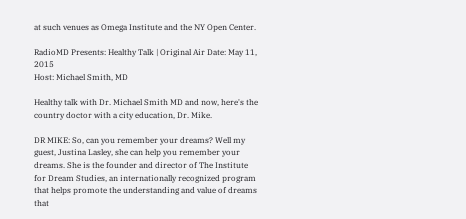at such venues as Omega Institute and the NY Open Center.

RadioMD Presents: Healthy Talk | Original Air Date: May 11, 2015
Host: Michael Smith, MD

Healthy talk with Dr. Michael Smith MD and now, here's the country doctor with a city education, Dr. Mike.

DR MIKE: So, can you remember your dreams? Well my guest, Justina Lasley, she can help you remember your dreams. She is the founder and director of The Institute for Dream Studies, an internationally recognized program that helps promote the understanding and value of dreams that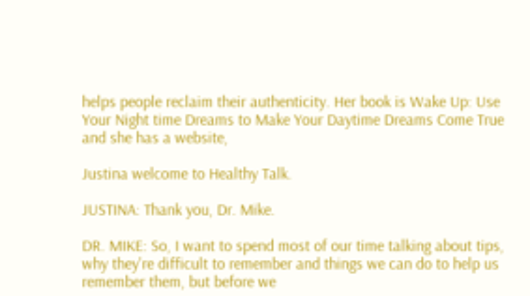helps people reclaim their authenticity. Her book is Wake Up: Use Your Night time Dreams to Make Your Daytime Dreams Come True and she has a website,

Justina welcome to Healthy Talk.

JUSTINA: Thank you, Dr. Mike.

DR. MIKE: So, I want to spend most of our time talking about tips, why they're difficult to remember and things we can do to help us remember them, but before we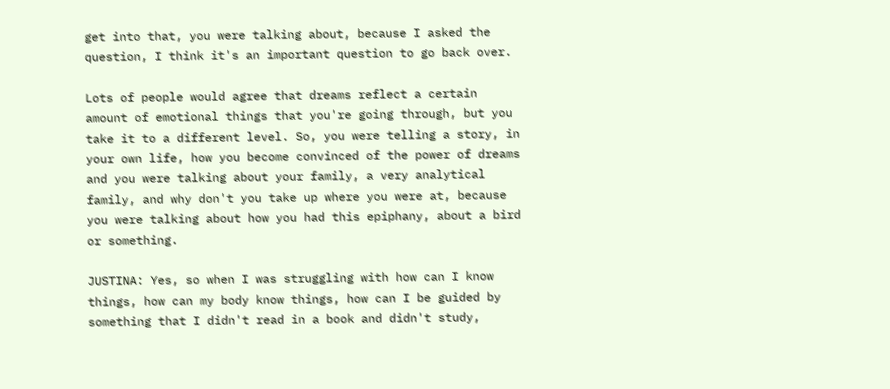get into that, you were talking about, because I asked the question, I think it's an important question to go back over.

Lots of people would agree that dreams reflect a certain amount of emotional things that you're going through, but you take it to a different level. So, you were telling a story, in your own life, how you become convinced of the power of dreams and you were talking about your family, a very analytical family, and why don't you take up where you were at, because you were talking about how you had this epiphany, about a bird or something.

JUSTINA: Yes, so when I was struggling with how can I know things, how can my body know things, how can I be guided by something that I didn't read in a book and didn't study,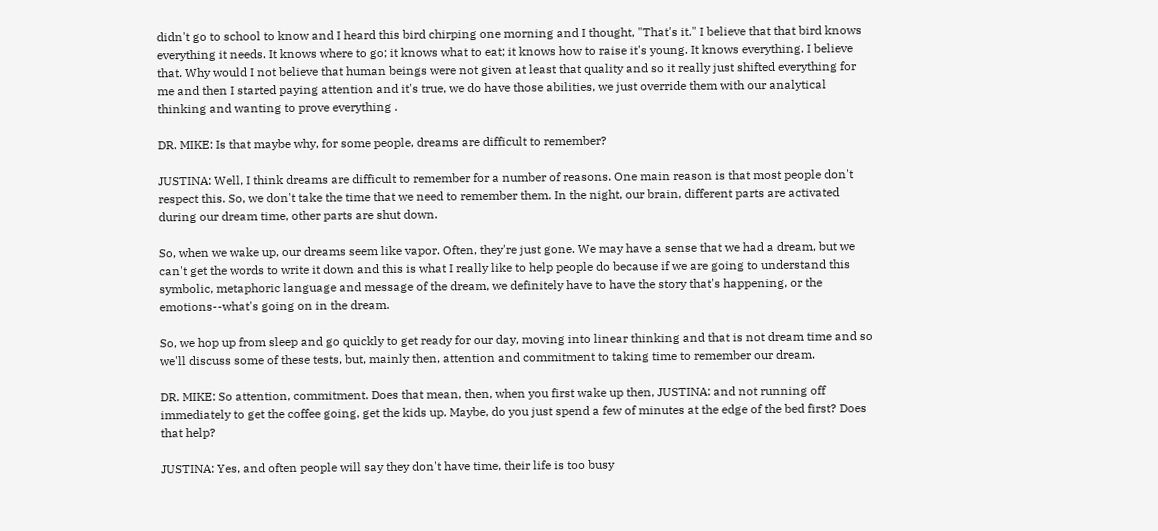didn't go to school to know and I heard this bird chirping one morning and I thought, "That's it." I believe that that bird knows everything it needs. It knows where to go; it knows what to eat; it knows how to raise it's young. It knows everything. I believe that. Why would I not believe that human beings were not given at least that quality and so it really just shifted everything for me and then I started paying attention and it's true, we do have those abilities, we just override them with our analytical thinking and wanting to prove everything .

DR. MIKE: Is that maybe why, for some people, dreams are difficult to remember?

JUSTINA: Well, I think dreams are difficult to remember for a number of reasons. One main reason is that most people don't respect this. So, we don't take the time that we need to remember them. In the night, our brain, different parts are activated during our dream time, other parts are shut down.

So, when we wake up, our dreams seem like vapor. Often, they're just gone. We may have a sense that we had a dream, but we can't get the words to write it down and this is what I really like to help people do because if we are going to understand this symbolic, metaphoric language and message of the dream, we definitely have to have the story that's happening, or the emotions--what's going on in the dream.

So, we hop up from sleep and go quickly to get ready for our day, moving into linear thinking and that is not dream time and so we'll discuss some of these tests, but, mainly then, attention and commitment to taking time to remember our dream.

DR. MIKE: So attention, commitment. Does that mean, then, when you first wake up then, JUSTINA: and not running off immediately to get the coffee going, get the kids up. Maybe, do you just spend a few of minutes at the edge of the bed first? Does that help?

JUSTINA: Yes, and often people will say they don't have time, their life is too busy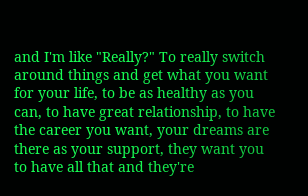and I'm like "Really?" To really switch around things and get what you want for your life, to be as healthy as you can, to have great relationship, to have the career you want, your dreams are there as your support, they want you to have all that and they're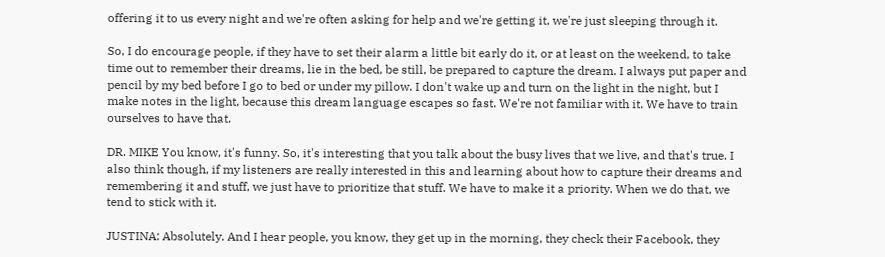offering it to us every night and we're often asking for help and we're getting it, we're just sleeping through it.

So, I do encourage people, if they have to set their alarm a little bit early do it, or at least on the weekend, to take time out to remember their dreams, lie in the bed, be still, be prepared to capture the dream. I always put paper and pencil by my bed before I go to bed or under my pillow. I don't wake up and turn on the light in the night, but I make notes in the light, because this dream language escapes so fast. We're not familiar with it. We have to train ourselves to have that.

DR. MIKE You know, it's funny. So, it's interesting that you talk about the busy lives that we live, and that's true. I also think though, if my listeners are really interested in this and learning about how to capture their dreams and remembering it and stuff, we just have to prioritize that stuff. We have to make it a priority. When we do that, we tend to stick with it.

JUSTINA: Absolutely. And I hear people, you know, they get up in the morning, they check their Facebook, they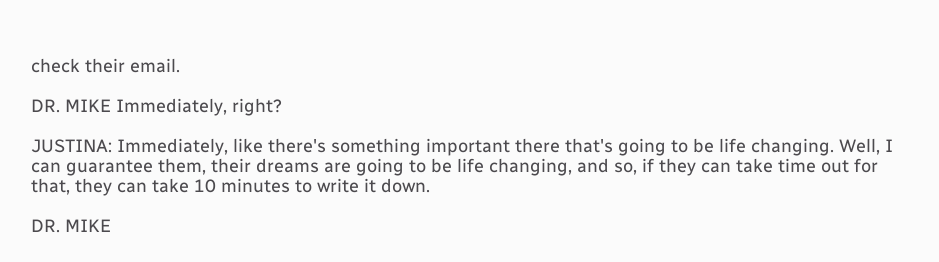check their email.

DR. MIKE Immediately, right?

JUSTINA: Immediately, like there's something important there that's going to be life changing. Well, I can guarantee them, their dreams are going to be life changing, and so, if they can take time out for that, they can take 10 minutes to write it down.

DR. MIKE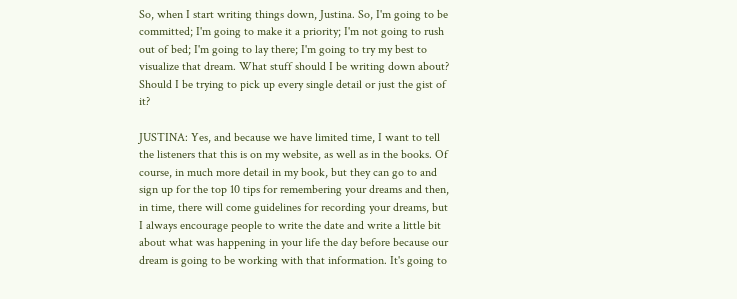So, when I start writing things down, Justina. So, I'm going to be committed; I'm going to make it a priority; I'm not going to rush out of bed; I'm going to lay there; I'm going to try my best to visualize that dream. What stuff should I be writing down about? Should I be trying to pick up every single detail or just the gist of it?

JUSTINA: Yes, and because we have limited time, I want to tell the listeners that this is on my website, as well as in the books. Of course, in much more detail in my book, but they can go to and sign up for the top 10 tips for remembering your dreams and then, in time, there will come guidelines for recording your dreams, but I always encourage people to write the date and write a little bit about what was happening in your life the day before because our dream is going to be working with that information. It's going to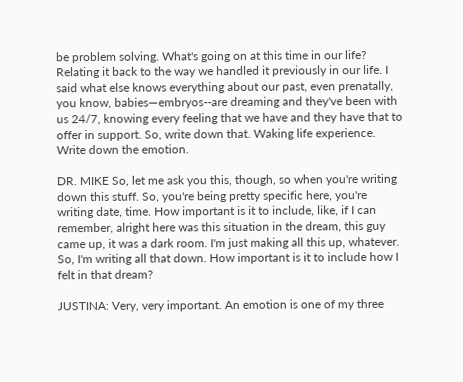be problem solving. What's going on at this time in our life? Relating it back to the way we handled it previously in our life. I said what else knows everything about our past, even prenatally, you know, babies—embryos--are dreaming and they've been with us 24/7, knowing every feeling that we have and they have that to offer in support. So, write down that. Waking life experience. Write down the emotion.

DR. MIKE So, let me ask you this, though, so when you're writing down this stuff. So, you're being pretty specific here, you're writing date, time. How important is it to include, like, if I can remember, alright here was this situation in the dream, this guy came up, it was a dark room. I'm just making all this up, whatever. So, I'm writing all that down. How important is it to include how I felt in that dream?

JUSTINA: Very, very important. An emotion is one of my three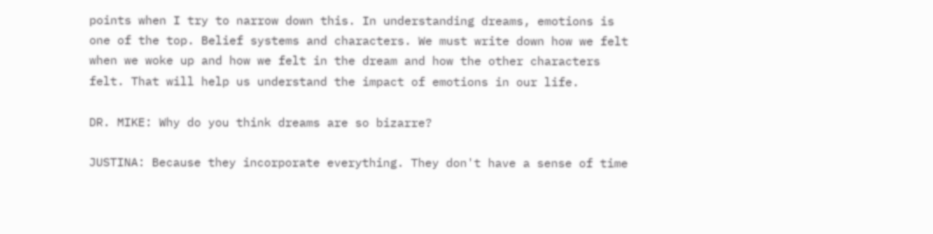points when I try to narrow down this. In understanding dreams, emotions is one of the top. Belief systems and characters. We must write down how we felt when we woke up and how we felt in the dream and how the other characters felt. That will help us understand the impact of emotions in our life.

DR. MIKE: Why do you think dreams are so bizarre?

JUSTINA: Because they incorporate everything. They don't have a sense of time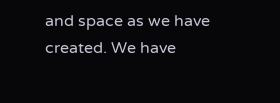and space as we have created. We have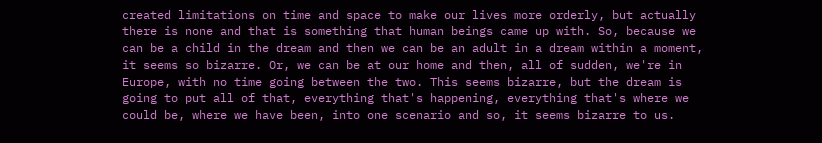created limitations on time and space to make our lives more orderly, but actually there is none and that is something that human beings came up with. So, because we can be a child in the dream and then we can be an adult in a dream within a moment, it seems so bizarre. Or, we can be at our home and then, all of sudden, we're in Europe, with no time going between the two. This seems bizarre, but the dream is going to put all of that, everything that's happening, everything that's where we could be, where we have been, into one scenario and so, it seems bizarre to us.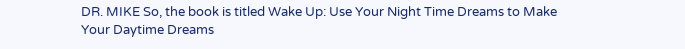DR. MIKE So, the book is titled Wake Up: Use Your Night Time Dreams to Make Your Daytime Dreams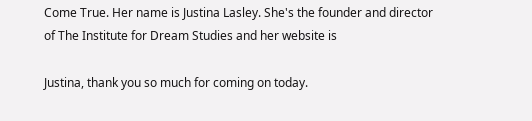Come True. Her name is Justina Lasley. She's the founder and director of The Institute for Dream Studies and her website is

Justina, thank you so much for coming on today.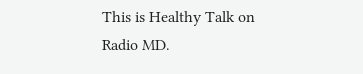This is Healthy Talk on Radio MD.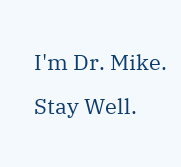I'm Dr. Mike. Stay Well.